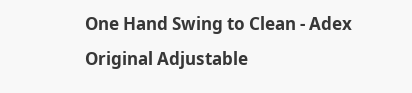One Hand Swing to Clean - Adex Original Adjustable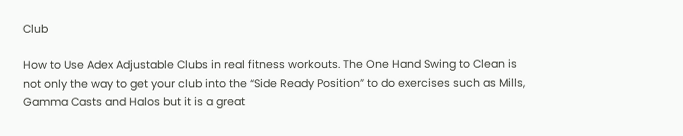Club

How to Use Adex Adjustable Clubs in real fitness workouts. The One Hand Swing to Clean is not only the way to get your club into the “Side Ready Position” to do exercises such as Mills, Gamma Casts and Halos but it is a great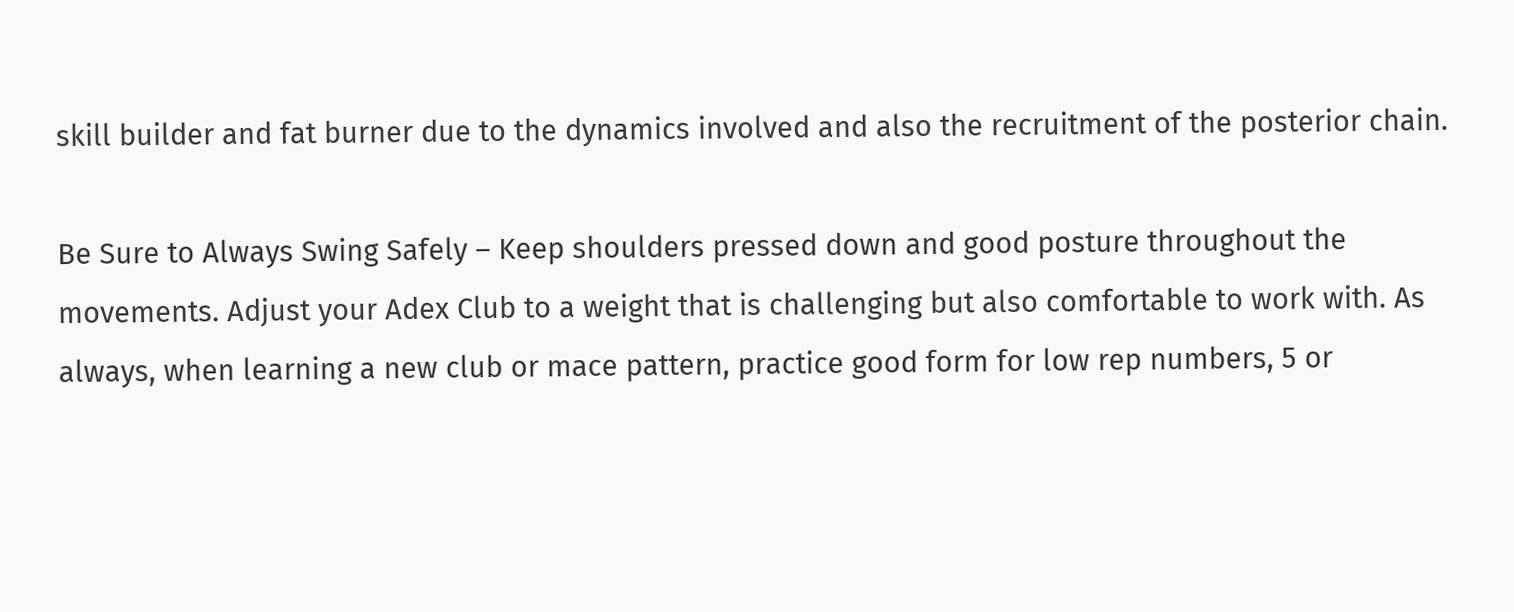skill builder and fat burner due to the dynamics involved and also the recruitment of the posterior chain.

Be Sure to Always Swing Safely – Keep shoulders pressed down and good posture throughout the movements. Adjust your Adex Club to a weight that is challenging but also comfortable to work with. As always, when learning a new club or mace pattern, practice good form for low rep numbers, 5 or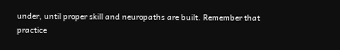under, until proper skill and neuropaths are built. Remember that practice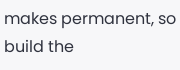makes permanent, so build the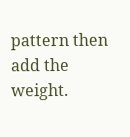pattern then add the weight.